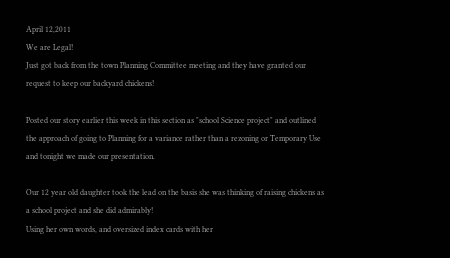April 12,2011
We are Legal!
Just got back from the town Planning Committee meeting and they have granted our request to keep our backyard chickens!

Posted our story earlier this week in this section as "school Science project" and outlined the approach of going to Planning for a variance rather than a rezoning or Temporary Use and tonight we made our presentation.

Our 12 year old daughter took the lead on the basis she was thinking of raising chickens as a school project and she did admirably!
Using her own words, and oversized index cards with her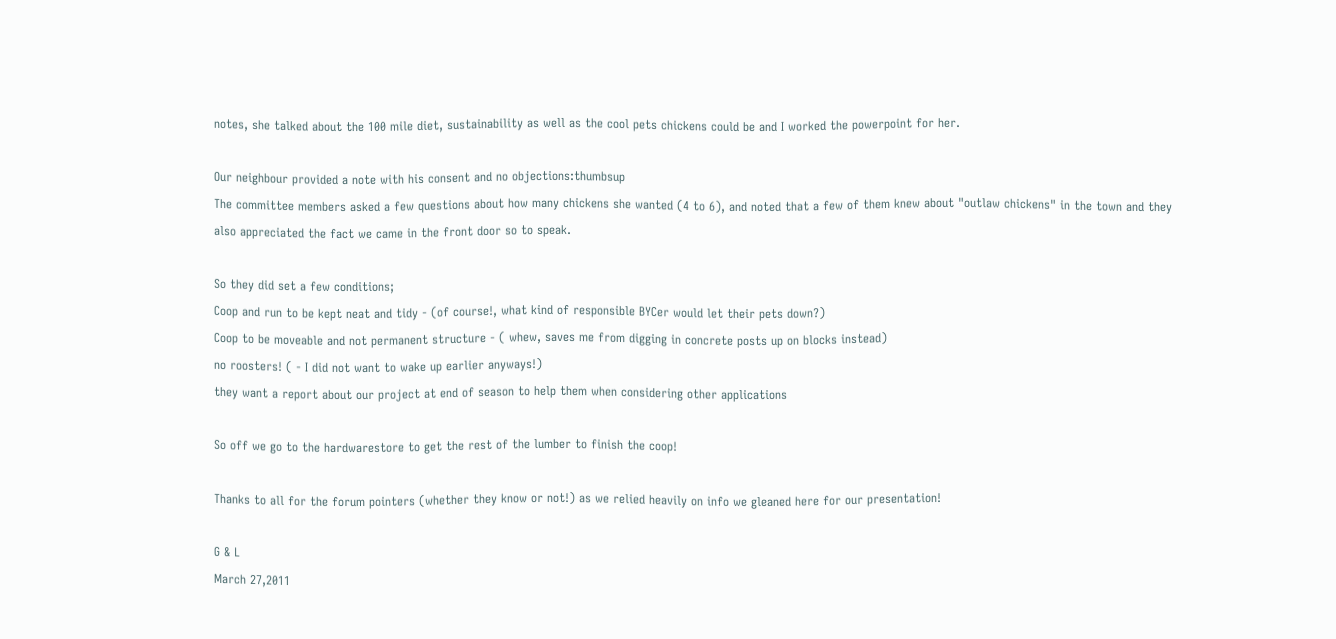notes, she talked about the 100 mile diet, sustainability as well as the cool pets chickens could be and I worked the powerpoint for her.

Our neighbour provided a note with his consent and no objections:thumbsup
The committee members asked a few questions about how many chickens she wanted (4 to 6), and noted that a few of them knew about "outlaw chickens" in the town and they also appreciated the fact we came in the front door so to speak.

So they did set a few conditions;
Coop and run to be kept neat and tidy - (of course!, what kind of responsible BYCer would let their pets down?)
Coop to be moveable and not permanent structure - ( whew, saves me from digging in concrete posts up on blocks instead)
no roosters! ( - I did not want to wake up earlier anyways!)
they want a report about our project at end of season to help them when considering other applications

So off we go to the hardwarestore to get the rest of the lumber to finish the coop!

Thanks to all for the forum pointers (whether they know or not!) as we relied heavily on info we gleaned here for our presentation!

G & L
March 27,2011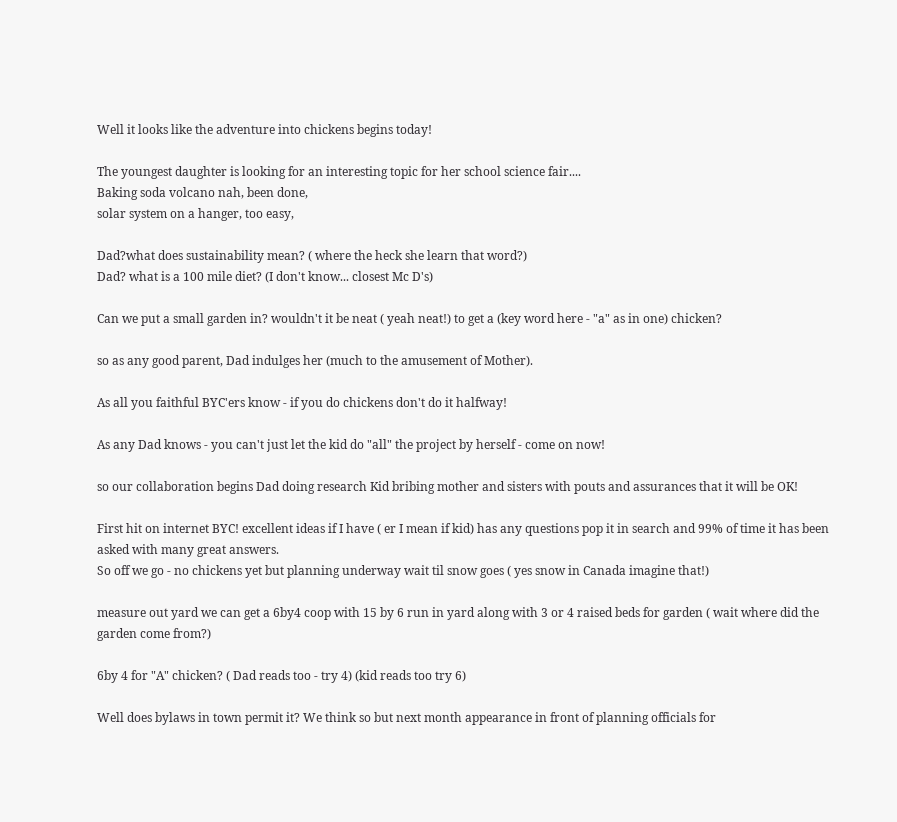Well it looks like the adventure into chickens begins today!

The youngest daughter is looking for an interesting topic for her school science fair....
Baking soda volcano nah, been done,
solar system on a hanger, too easy,

Dad?what does sustainability mean? ( where the heck she learn that word?)
Dad? what is a 100 mile diet? (I don't know... closest Mc D's)

Can we put a small garden in? wouldn't it be neat ( yeah neat!) to get a (key word here - "a" as in one) chicken?

so as any good parent, Dad indulges her (much to the amusement of Mother).

As all you faithful BYC'ers know - if you do chickens don't do it halfway!

As any Dad knows - you can't just let the kid do "all" the project by herself - come on now!

so our collaboration begins Dad doing research Kid bribing mother and sisters with pouts and assurances that it will be OK!

First hit on internet BYC! excellent ideas if I have ( er I mean if kid) has any questions pop it in search and 99% of time it has been asked with many great answers.
So off we go - no chickens yet but planning underway wait til snow goes ( yes snow in Canada imagine that!)

measure out yard we can get a 6by4 coop with 15 by 6 run in yard along with 3 or 4 raised beds for garden ( wait where did the garden come from?)

6by 4 for "A" chicken? ( Dad reads too - try 4) (kid reads too try 6)

Well does bylaws in town permit it? We think so but next month appearance in front of planning officials for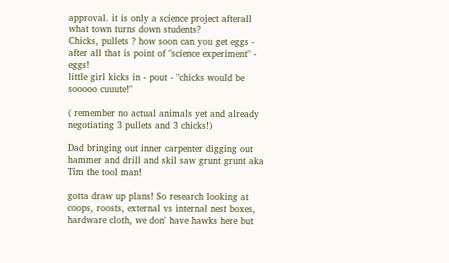approval. it is only a science project afterall what town turns down students?
Chicks, pullets ? how soon can you get eggs - after all that is point of "science experiment" - eggs!
little girl kicks in - pout - "chicks would be sooooo cuuute!"

( remember no actual animals yet and already negotiating 3 pullets and 3 chicks!)

Dad bringing out inner carpenter digging out hammer and drill and skil saw grunt grunt aka Tim the tool man!

gotta draw up plans! So research looking at coops, roosts, external vs internal nest boxes, hardware cloth, we don' have hawks here but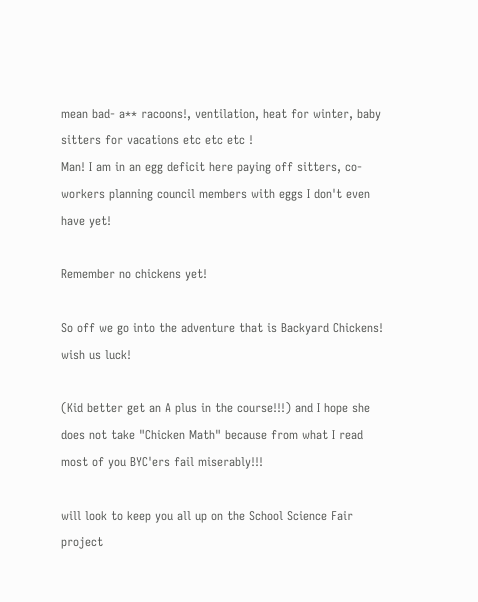mean bad- a** racoons!, ventilation, heat for winter, baby sitters for vacations etc etc etc !
Man! I am in an egg deficit here paying off sitters, co-workers planning council members with eggs I don't even have yet!

Remember no chickens yet!

So off we go into the adventure that is Backyard Chickens! wish us luck!

(Kid better get an A plus in the course!!!) and I hope she does not take "Chicken Math" because from what I read most of you BYC'ers fail miserably!!!

will look to keep you all up on the School Science Fair project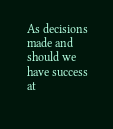As decisions made and should we have success at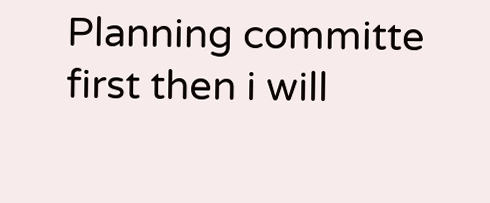Planning committe first then i will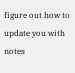figure out how to update you with notes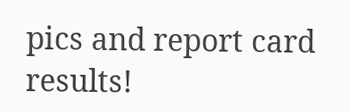pics and report card results!